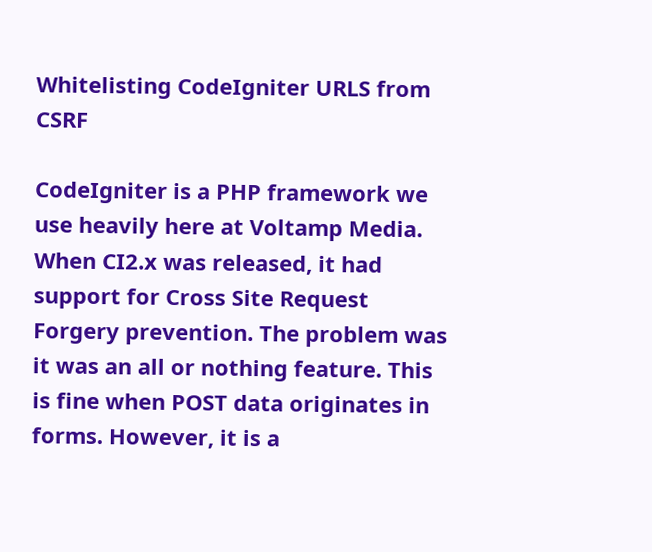Whitelisting CodeIgniter URLS from CSRF

CodeIgniter is a PHP framework we use heavily here at Voltamp Media. When CI2.x was released, it had support for Cross Site Request Forgery prevention. The problem was it was an all or nothing feature. This is fine when POST data originates in forms. However, it is a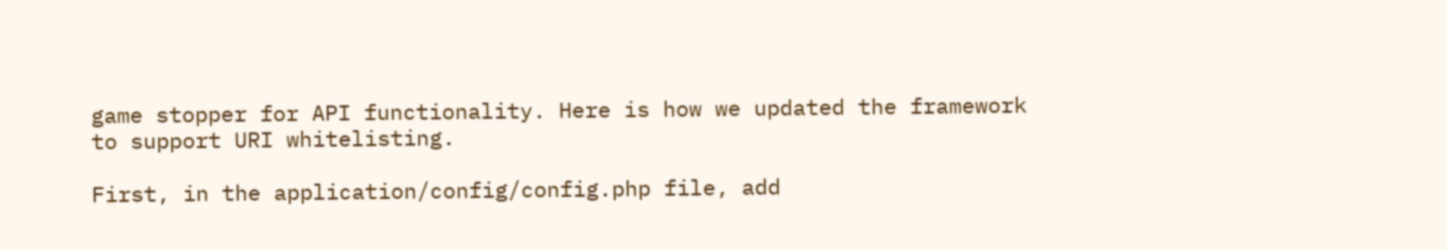game stopper for API functionality. Here is how we updated the framework to support URI whitelisting.

First, in the application/config/config.php file, add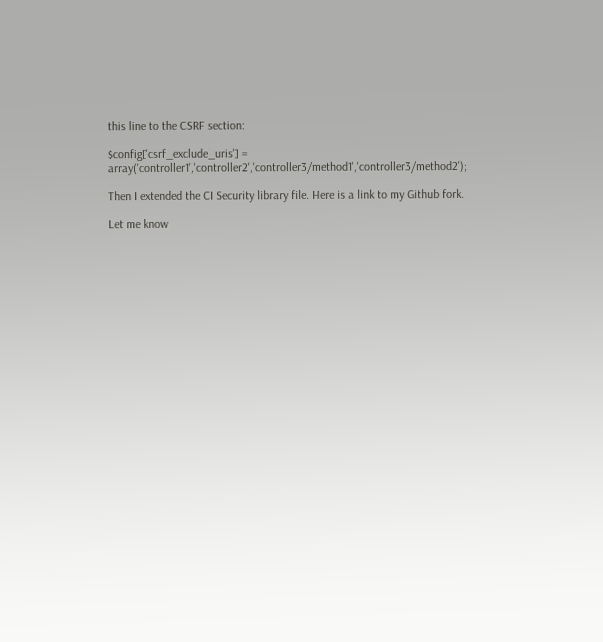this line to the CSRF section:

$config['csrf_exclude_uris'] = array('controller1','controller2','controller3/method1','controller3/method2');

Then I extended the CI Security library file. Here is a link to my Github fork.

Let me know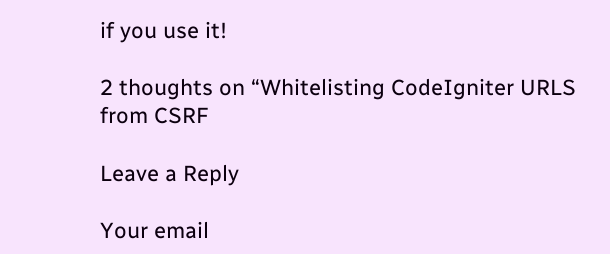if you use it!

2 thoughts on “Whitelisting CodeIgniter URLS from CSRF

Leave a Reply

Your email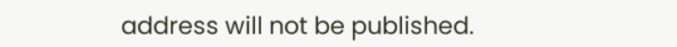address will not be published.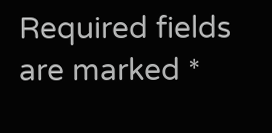Required fields are marked *